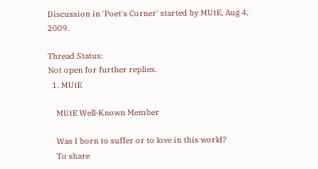Discussion in 'Poet's Corner' started by MUtE, Aug 4, 2009.

Thread Status:
Not open for further replies.
  1. MUtE

    MUtE Well-Known Member

    Was I born to suffer or to love in this world?
    To share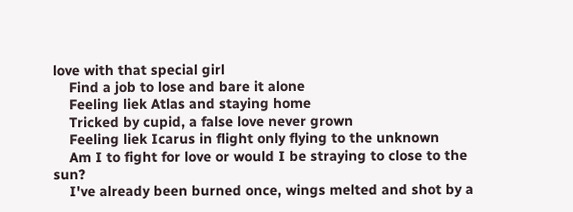love with that special girl
    Find a job to lose and bare it alone
    Feeling liek Atlas and staying home
    Tricked by cupid, a false love never grown
    Feeling liek Icarus in flight only flying to the unknown
    Am I to fight for love or would I be straying to close to the sun?
    I've already been burned once, wings melted and shot by a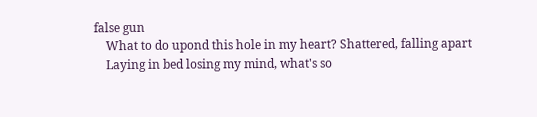false gun
    What to do upond this hole in my heart? Shattered, falling apart
    Laying in bed losing my mind, what's so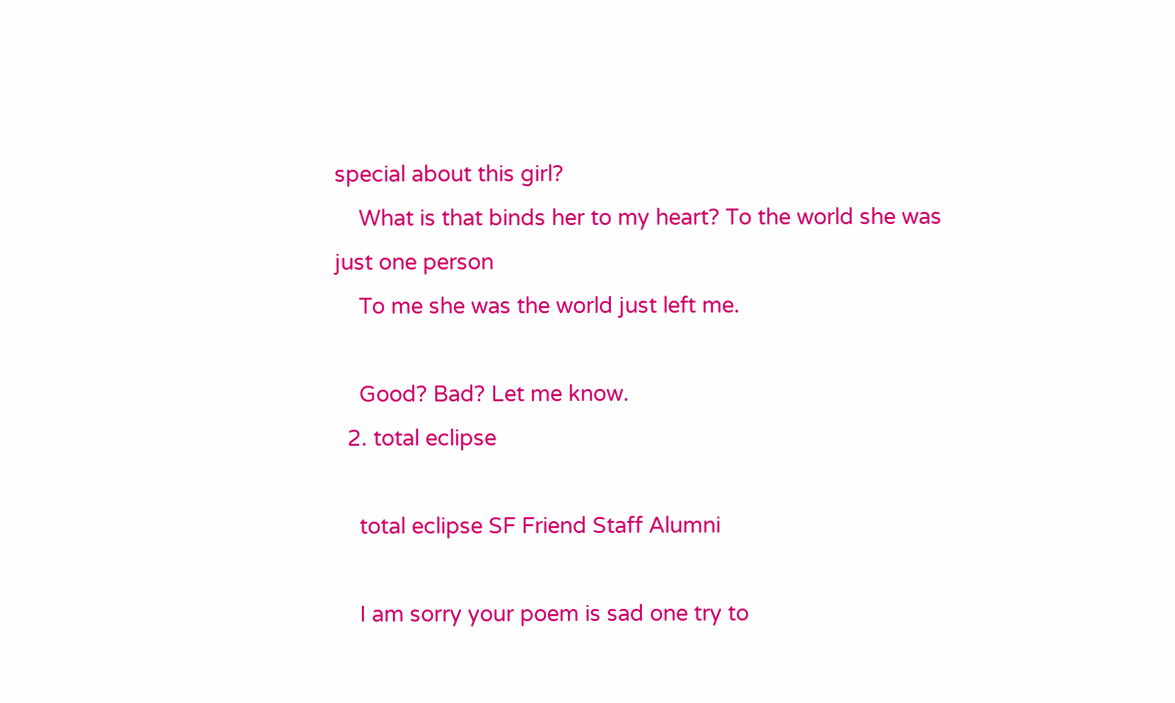special about this girl?
    What is that binds her to my heart? To the world she was just one person
    To me she was the world just left me.

    Good? Bad? Let me know.
  2. total eclipse

    total eclipse SF Friend Staff Alumni

    I am sorry your poem is sad one try to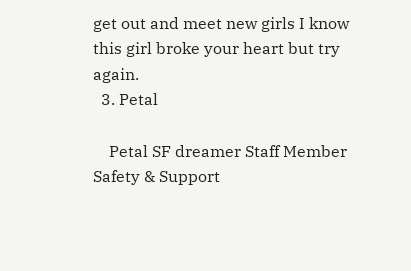get out and meet new girls I know this girl broke your heart but try again.
  3. Petal

    Petal SF dreamer Staff Member Safety & Support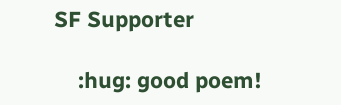SF Supporter

    :hug: good poem!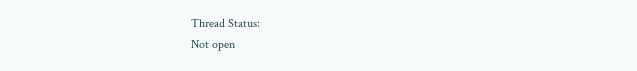Thread Status:
Not open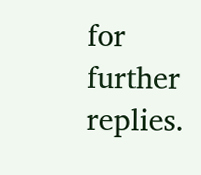for further replies.